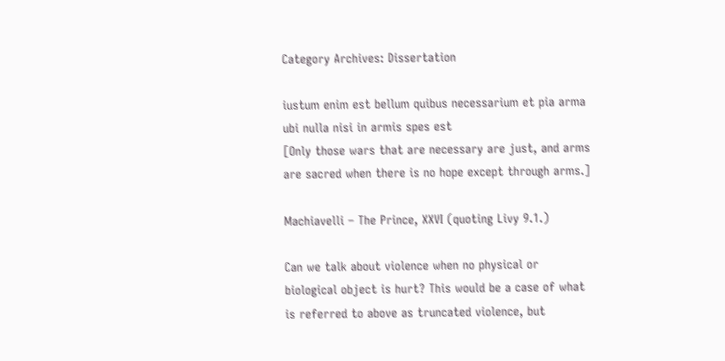Category Archives: Dissertation

iustum enim est bellum quibus necessarium et pia arma ubi nulla nisi in armis spes est
[Only those wars that are necessary are just, and arms are sacred when there is no hope except through arms.]

Machiavelli – The Prince, XXVI (quoting Livy 9.1.)

Can we talk about violence when no physical or biological object is hurt? This would be a case of what is referred to above as truncated violence, but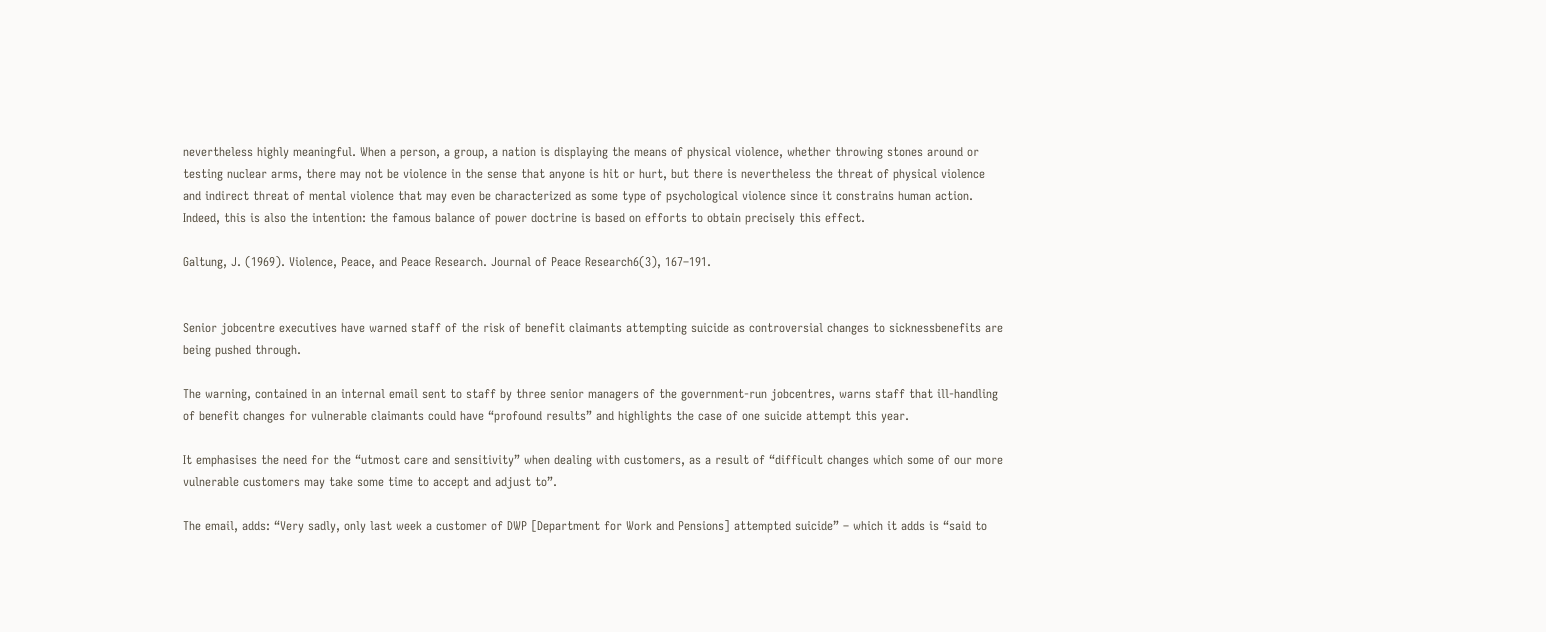nevertheless highly meaningful. When a person, a group, a nation is displaying the means of physical violence, whether throwing stones around or testing nuclear arms, there may not be violence in the sense that anyone is hit or hurt, but there is nevertheless the threat of physical violence and indirect threat of mental violence that may even be characterized as some type of psychological violence since it constrains human action. Indeed, this is also the intention: the famous balance of power doctrine is based on efforts to obtain precisely this effect.

Galtung, J. (1969). Violence, Peace, and Peace Research. Journal of Peace Research6(3), 167–191.


Senior jobcentre executives have warned staff of the risk of benefit claimants attempting suicide as controversial changes to sicknessbenefits are being pushed through.

The warning, contained in an internal email sent to staff by three senior managers of the government-run jobcentres, warns staff that ill-handling of benefit changes for vulnerable claimants could have “profound results” and highlights the case of one suicide attempt this year.

It emphasises the need for the “utmost care and sensitivity” when dealing with customers, as a result of “difficult changes which some of our more vulnerable customers may take some time to accept and adjust to”.

The email, adds: “Very sadly, only last week a customer of DWP [Department for Work and Pensions] attempted suicide” – which it adds is “said to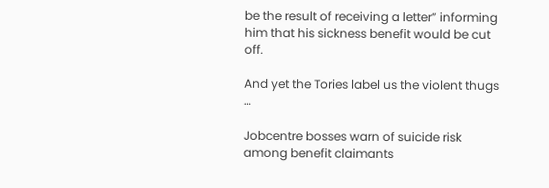be the result of receiving a letter” informing him that his sickness benefit would be cut off.

And yet the Tories label us the violent thugs …

Jobcentre bosses warn of suicide risk among benefit claimants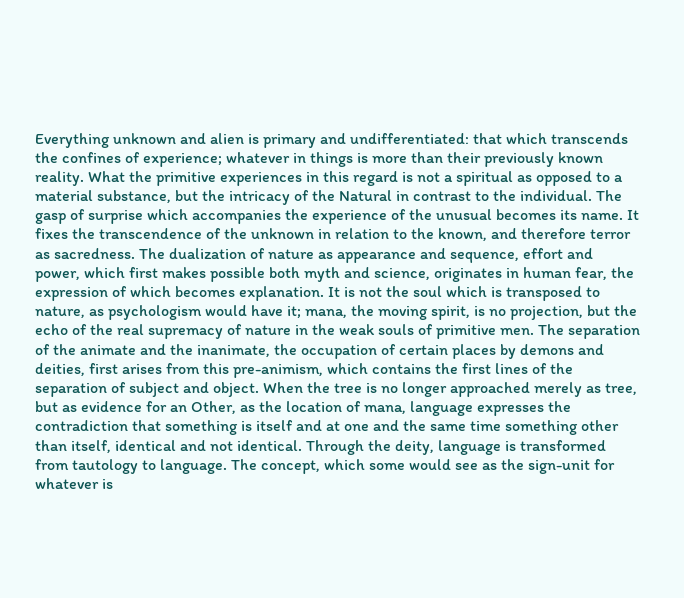Everything unknown and alien is primary and undifferentiated: that which transcends the confines of experience; whatever in things is more than their previously known reality. What the primitive experiences in this regard is not a spiritual as opposed to a material substance, but the intricacy of the Natural in contrast to the individual. The gasp of surprise which accompanies the experience of the unusual becomes its name. It fixes the transcendence of the unknown in relation to the known, and therefore terror as sacredness. The dualization of nature as appearance and sequence, effort and power, which first makes possible both myth and science, originates in human fear, the expression of which becomes explanation. It is not the soul which is transposed to nature, as psychologism would have it; mana, the moving spirit, is no projection, but the echo of the real supremacy of nature in the weak souls of primitive men. The separation of the animate and the inanimate, the occupation of certain places by demons and deities, first arises from this pre-animism, which contains the first lines of the separation of subject and object. When the tree is no longer approached merely as tree, but as evidence for an Other, as the location of mana, language expresses the contradiction that something is itself and at one and the same time something other than itself, identical and not identical. Through the deity, language is transformed from tautology to language. The concept, which some would see as the sign-unit for whatever is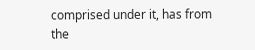comprised under it, has from the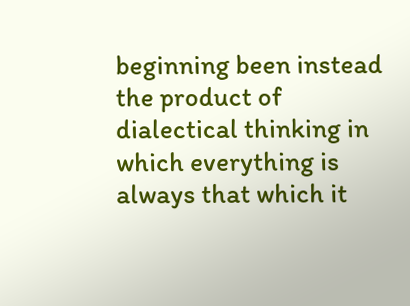beginning been instead the product of dialectical thinking in which everything is always that which it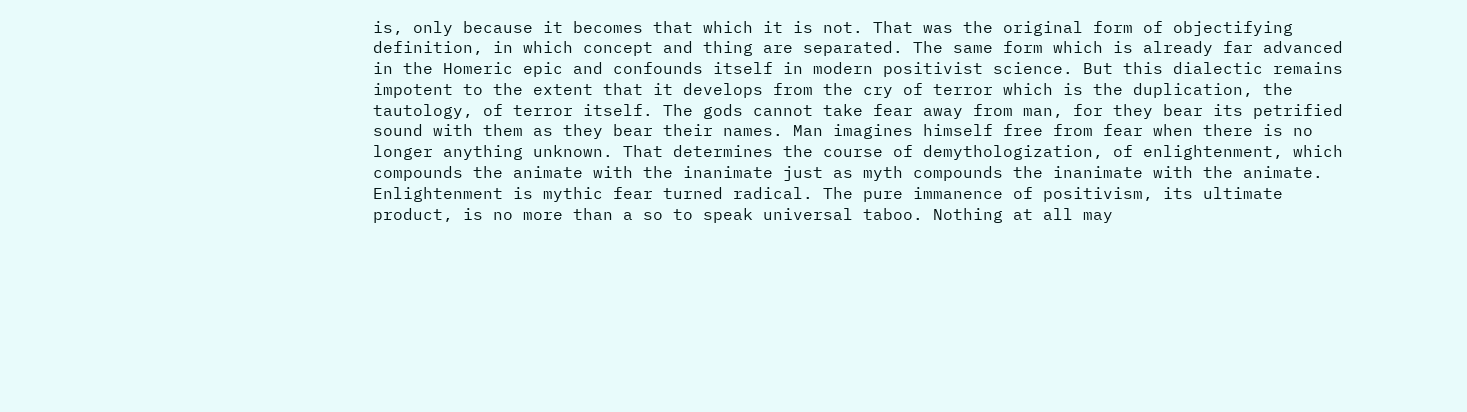is, only because it becomes that which it is not. That was the original form of objectifying definition, in which concept and thing are separated. The same form which is already far advanced in the Homeric epic and confounds itself in modern positivist science. But this dialectic remains impotent to the extent that it develops from the cry of terror which is the duplication, the tautology, of terror itself. The gods cannot take fear away from man, for they bear its petrified sound with them as they bear their names. Man imagines himself free from fear when there is no longer anything unknown. That determines the course of demythologization, of enlightenment, which compounds the animate with the inanimate just as myth compounds the inanimate with the animate. Enlightenment is mythic fear turned radical. The pure immanence of positivism, its ultimate product, is no more than a so to speak universal taboo. Nothing at all may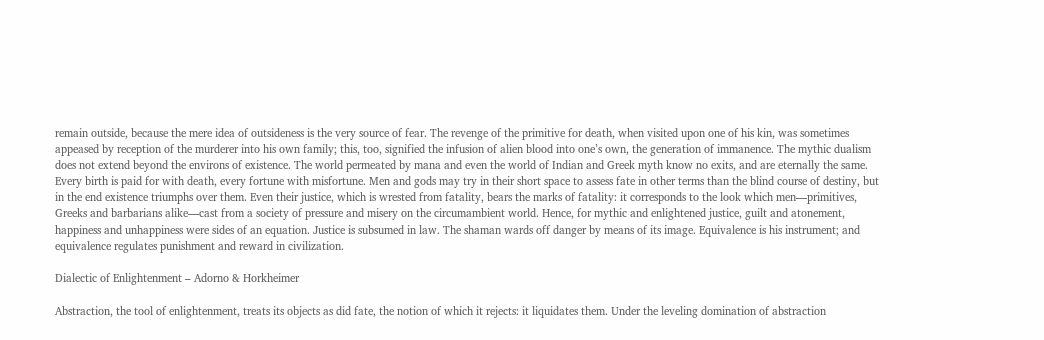remain outside, because the mere idea of outsideness is the very source of fear. The revenge of the primitive for death, when visited upon one of his kin, was sometimes appeased by reception of the murderer into his own family; this, too, signified the infusion of alien blood into one’s own, the generation of immanence. The mythic dualism does not extend beyond the environs of existence. The world permeated by mana and even the world of Indian and Greek myth know no exits, and are eternally the same. Every birth is paid for with death, every fortune with misfortune. Men and gods may try in their short space to assess fate in other terms than the blind course of destiny, but in the end existence triumphs over them. Even their justice, which is wrested from fatality, bears the marks of fatality: it corresponds to the look which men—primitives, Greeks and barbarians alike—cast from a society of pressure and misery on the circumambient world. Hence, for mythic and enlightened justice, guilt and atonement, happiness and unhappiness were sides of an equation. Justice is subsumed in law. The shaman wards off danger by means of its image. Equivalence is his instrument; and equivalence regulates punishment and reward in civilization.

Dialectic of Enlightenment – Adorno & Horkheimer

Abstraction, the tool of enlightenment, treats its objects as did fate, the notion of which it rejects: it liquidates them. Under the leveling domination of abstraction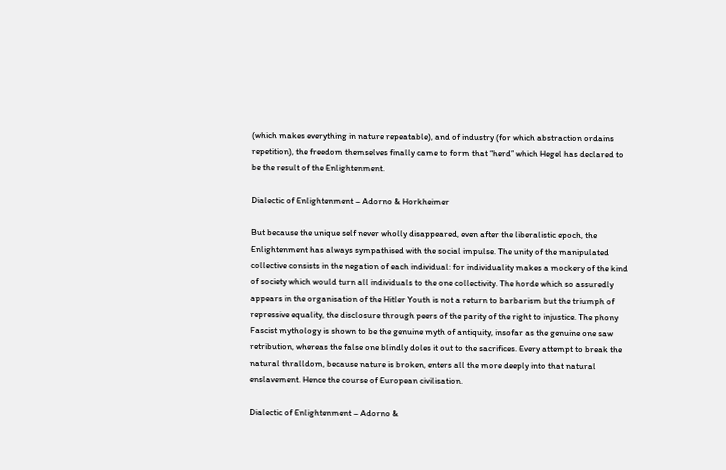(which makes everything in nature repeatable), and of industry (for which abstraction ordains repetition), the freedom themselves finally came to form that “herd” which Hegel has declared to be the result of the Enlightenment.

Dialectic of Enlightenment – Adorno & Horkheimer

But because the unique self never wholly disappeared, even after the liberalistic epoch, the Enlightenment has always sympathised with the social impulse. The unity of the manipulated collective consists in the negation of each individual: for individuality makes a mockery of the kind of society which would turn all individuals to the one collectivity. The horde which so assuredly appears in the organisation of the Hitler Youth is not a return to barbarism but the triumph of repressive equality, the disclosure through peers of the parity of the right to injustice. The phony Fascist mythology is shown to be the genuine myth of antiquity, insofar as the genuine one saw retribution, whereas the false one blindly doles it out to the sacrifices. Every attempt to break the natural thralldom, because nature is broken, enters all the more deeply into that natural enslavement. Hence the course of European civilisation.

Dialectic of Enlightenment – Adorno &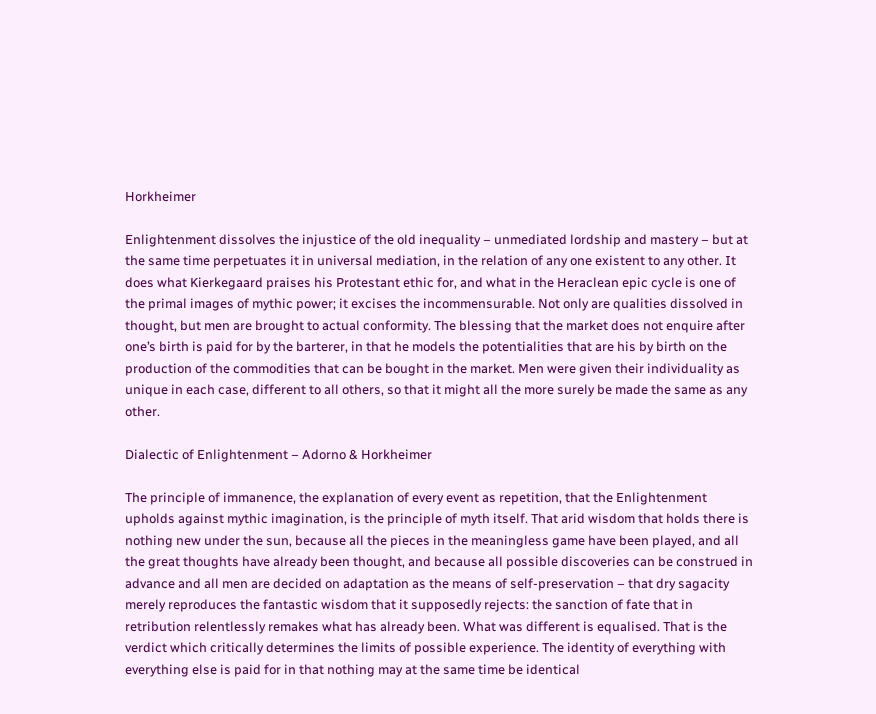Horkheimer

Enlightenment dissolves the injustice of the old inequality – unmediated lordship and mastery – but at the same time perpetuates it in universal mediation, in the relation of any one existent to any other. It does what Kierkegaard praises his Protestant ethic for, and what in the Heraclean epic cycle is one of the primal images of mythic power; it excises the incommensurable. Not only are qualities dissolved in thought, but men are brought to actual conformity. The blessing that the market does not enquire after one’s birth is paid for by the barterer, in that he models the potentialities that are his by birth on the production of the commodities that can be bought in the market. Men were given their individuality as unique in each case, different to all others, so that it might all the more surely be made the same as any other.

Dialectic of Enlightenment – Adorno & Horkheimer

The principle of immanence, the explanation of every event as repetition, that the Enlightenment upholds against mythic imagination, is the principle of myth itself. That arid wisdom that holds there is nothing new under the sun, because all the pieces in the meaningless game have been played, and all the great thoughts have already been thought, and because all possible discoveries can be construed in advance and all men are decided on adaptation as the means of self-preservation – that dry sagacity merely reproduces the fantastic wisdom that it supposedly rejects: the sanction of fate that in retribution relentlessly remakes what has already been. What was different is equalised. That is the verdict which critically determines the limits of possible experience. The identity of everything with everything else is paid for in that nothing may at the same time be identical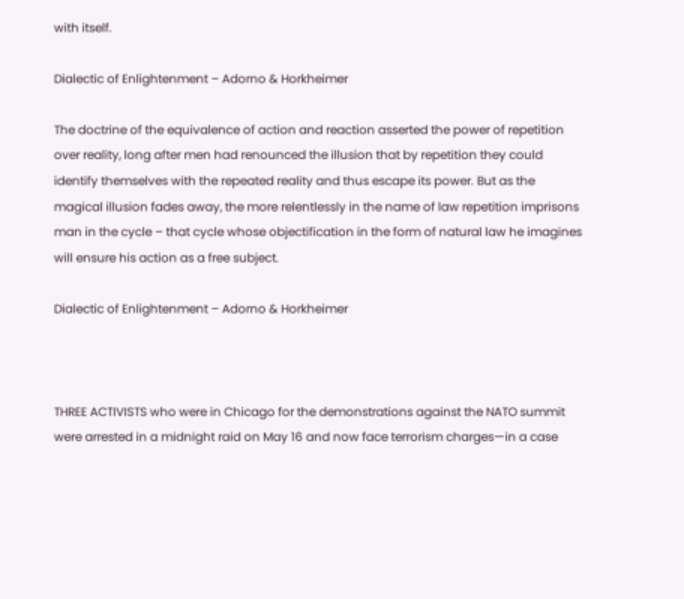with itself.

Dialectic of Enlightenment – Adorno & Horkheimer

The doctrine of the equivalence of action and reaction asserted the power of repetition over reality, long after men had renounced the illusion that by repetition they could identify themselves with the repeated reality and thus escape its power. But as the magical illusion fades away, the more relentlessly in the name of law repetition imprisons man in the cycle – that cycle whose objectification in the form of natural law he imagines will ensure his action as a free subject.

Dialectic of Enlightenment – Adorno & Horkheimer



THREE ACTIVISTS who were in Chicago for the demonstrations against the NATO summit were arrested in a midnight raid on May 16 and now face terrorism charges—in a case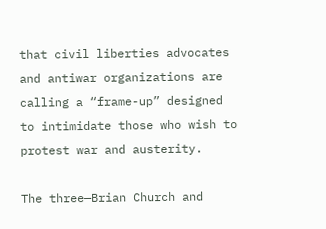that civil liberties advocates and antiwar organizations are calling a “frame-up” designed to intimidate those who wish to protest war and austerity.

The three—Brian Church and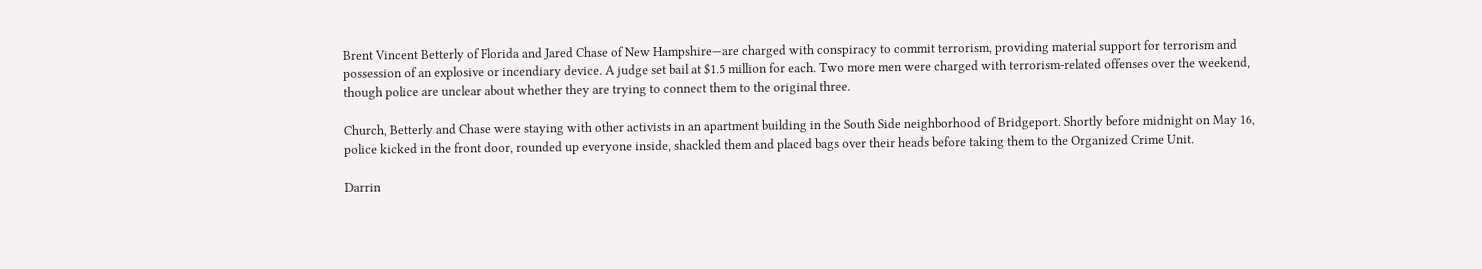Brent Vincent Betterly of Florida and Jared Chase of New Hampshire—are charged with conspiracy to commit terrorism, providing material support for terrorism and possession of an explosive or incendiary device. A judge set bail at $1.5 million for each. Two more men were charged with terrorism-related offenses over the weekend, though police are unclear about whether they are trying to connect them to the original three.

Church, Betterly and Chase were staying with other activists in an apartment building in the South Side neighborhood of Bridgeport. Shortly before midnight on May 16, police kicked in the front door, rounded up everyone inside, shackled them and placed bags over their heads before taking them to the Organized Crime Unit.

Darrin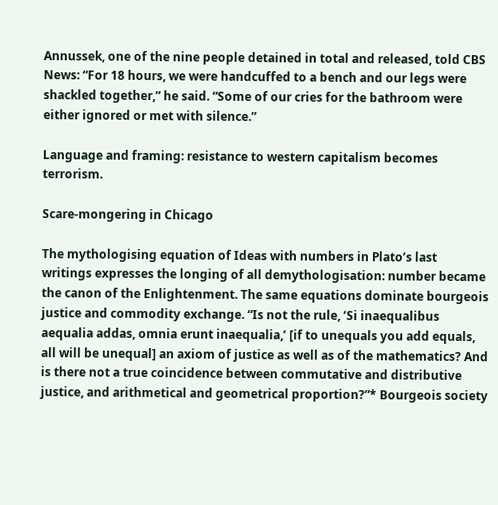Annussek, one of the nine people detained in total and released, told CBS News: “For 18 hours, we were handcuffed to a bench and our legs were shackled together,” he said. “Some of our cries for the bathroom were either ignored or met with silence.”

Language and framing: resistance to western capitalism becomes terrorism.

Scare-mongering in Chicago

The mythologising equation of Ideas with numbers in Plato’s last writings expresses the longing of all demythologisation: number became the canon of the Enlightenment. The same equations dominate bourgeois justice and commodity exchange. “Is not the rule, ‘Si inaequalibus aequalia addas, omnia erunt inaequalia,’ [if to unequals you add equals, all will be unequal] an axiom of justice as well as of the mathematics? And is there not a true coincidence between commutative and distributive justice, and arithmetical and geometrical proportion?”* Bourgeois society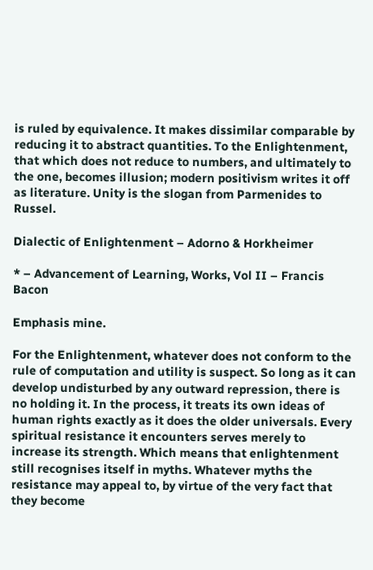is ruled by equivalence. It makes dissimilar comparable by reducing it to abstract quantities. To the Enlightenment, that which does not reduce to numbers, and ultimately to the one, becomes illusion; modern positivism writes it off as literature. Unity is the slogan from Parmenides to Russel.

Dialectic of Enlightenment – Adorno & Horkheimer

* – Advancement of Learning, Works, Vol II – Francis Bacon

Emphasis mine.

For the Enlightenment, whatever does not conform to the rule of computation and utility is suspect. So long as it can develop undisturbed by any outward repression, there is no holding it. In the process, it treats its own ideas of human rights exactly as it does the older universals. Every spiritual resistance it encounters serves merely to increase its strength. Which means that enlightenment still recognises itself in myths. Whatever myths the resistance may appeal to, by virtue of the very fact that they become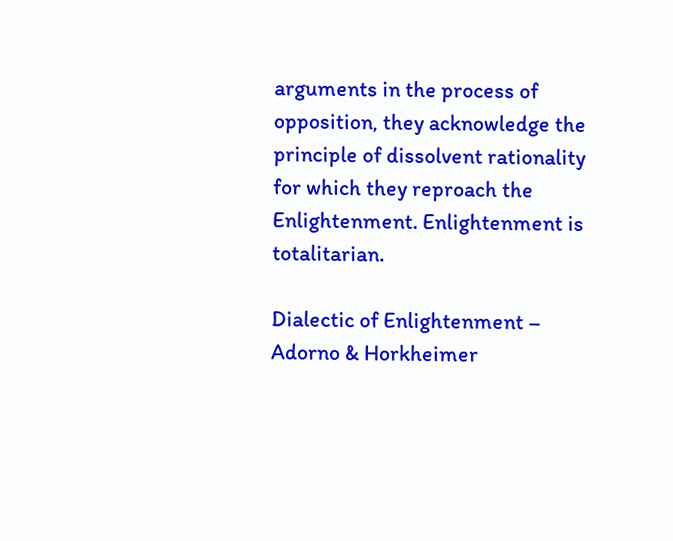arguments in the process of opposition, they acknowledge the principle of dissolvent rationality for which they reproach the Enlightenment. Enlightenment is totalitarian.

Dialectic of Enlightenment – Adorno & Horkheimer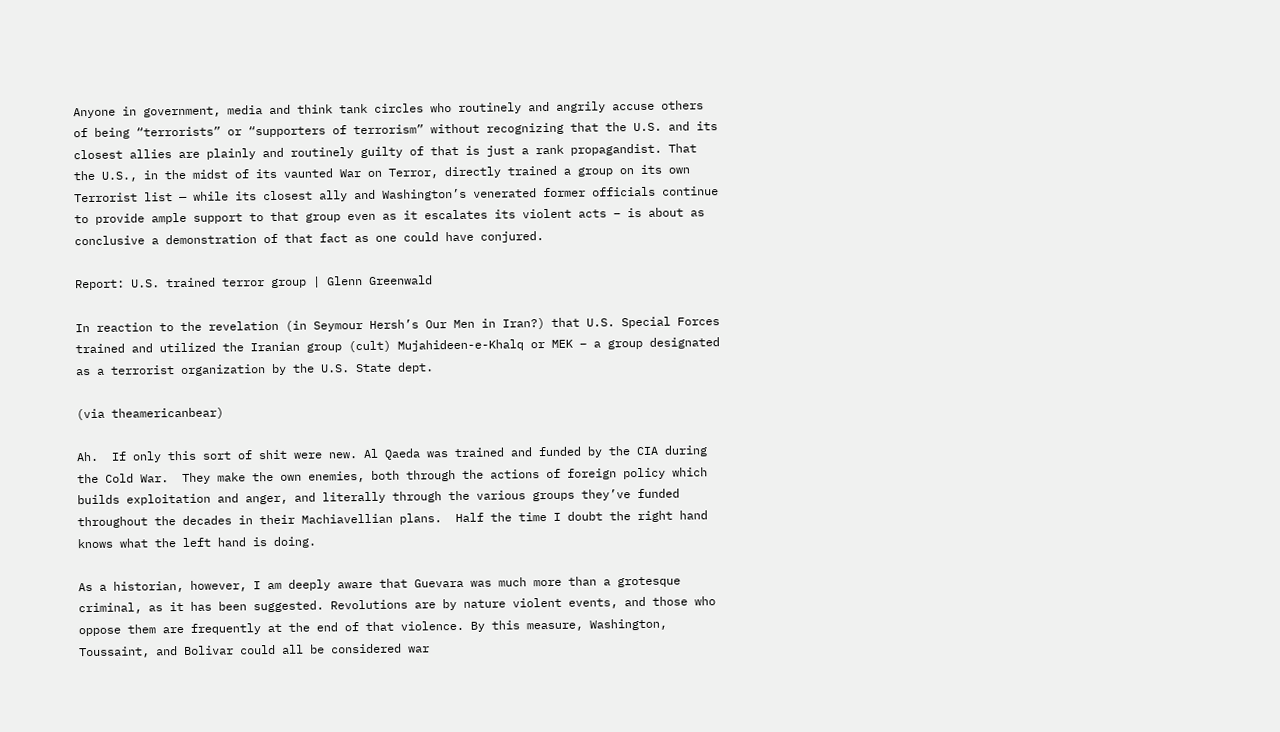Anyone in government, media and think tank circles who routinely and angrily accuse others of being “terrorists” or “supporters of terrorism” without recognizing that the U.S. and its closest allies are plainly and routinely guilty of that is just a rank propagandist. That the U.S., in the midst of its vaunted War on Terror, directly trained a group on its own Terrorist list — while its closest ally and Washington’s venerated former officials continue to provide ample support to that group even as it escalates its violent acts – is about as conclusive a demonstration of that fact as one could have conjured.

Report: U.S. trained terror group | Glenn Greenwald

In reaction to the revelation (in Seymour Hersh’s Our Men in Iran?) that U.S. Special Forces trained and utilized the Iranian group (cult) Mujahideen-e-Khalq or MEK – a group designated as a terrorist organization by the U.S. State dept.

(via theamericanbear)

Ah.  If only this sort of shit were new. Al Qaeda was trained and funded by the CIA during the Cold War.  They make the own enemies, both through the actions of foreign policy which builds exploitation and anger, and literally through the various groups they’ve funded throughout the decades in their Machiavellian plans.  Half the time I doubt the right hand knows what the left hand is doing.

As a historian, however, I am deeply aware that Guevara was much more than a grotesque criminal, as it has been suggested. Revolutions are by nature violent events, and those who oppose them are frequently at the end of that violence. By this measure, Washington, Toussaint, and Bolivar could all be considered war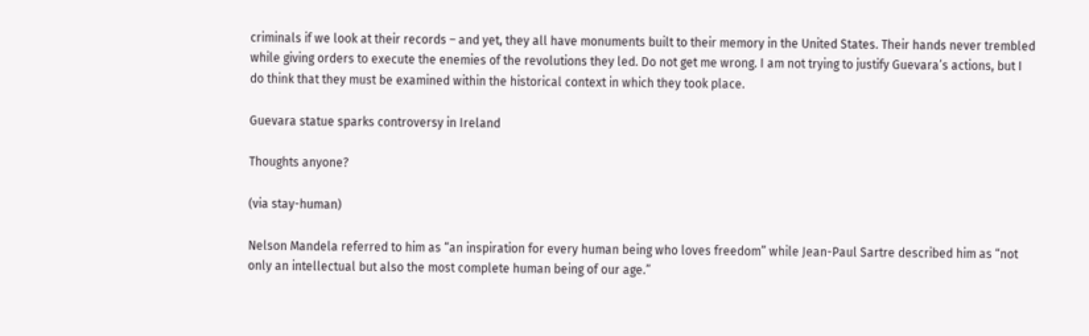criminals if we look at their records – and yet, they all have monuments built to their memory in the United States. Their hands never trembled while giving orders to execute the enemies of the revolutions they led. Do not get me wrong. I am not trying to justify Guevara’s actions, but I do think that they must be examined within the historical context in which they took place.

Guevara statue sparks controversy in Ireland

Thoughts anyone?

(via stay-human)

Nelson Mandela referred to him as “an inspiration for every human being who loves freedom” while Jean-Paul Sartre described him as “not only an intellectual but also the most complete human being of our age.”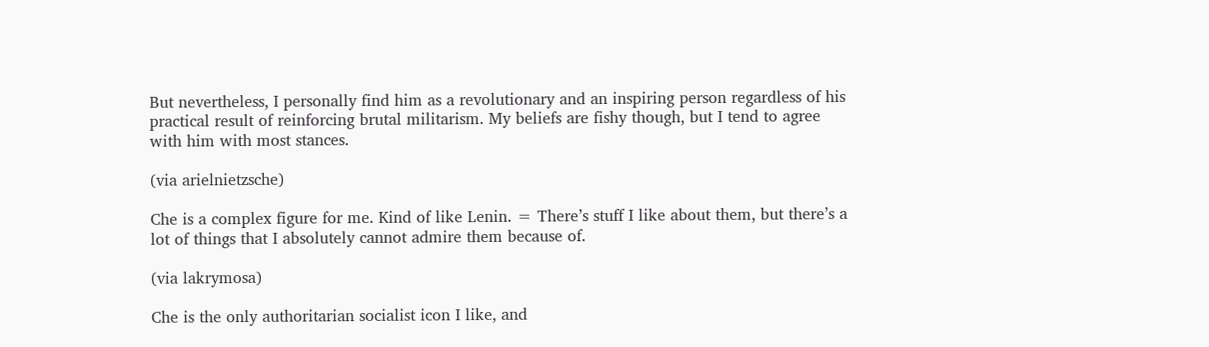But nevertheless, I personally find him as a revolutionary and an inspiring person regardless of his practical result of reinforcing brutal militarism. My beliefs are fishy though, but I tend to agree with him with most stances.

(via arielnietzsche)

Che is a complex figure for me. Kind of like Lenin. = There’s stuff I like about them, but there’s a lot of things that I absolutely cannot admire them because of.

(via lakrymosa)

Che is the only authoritarian socialist icon I like, and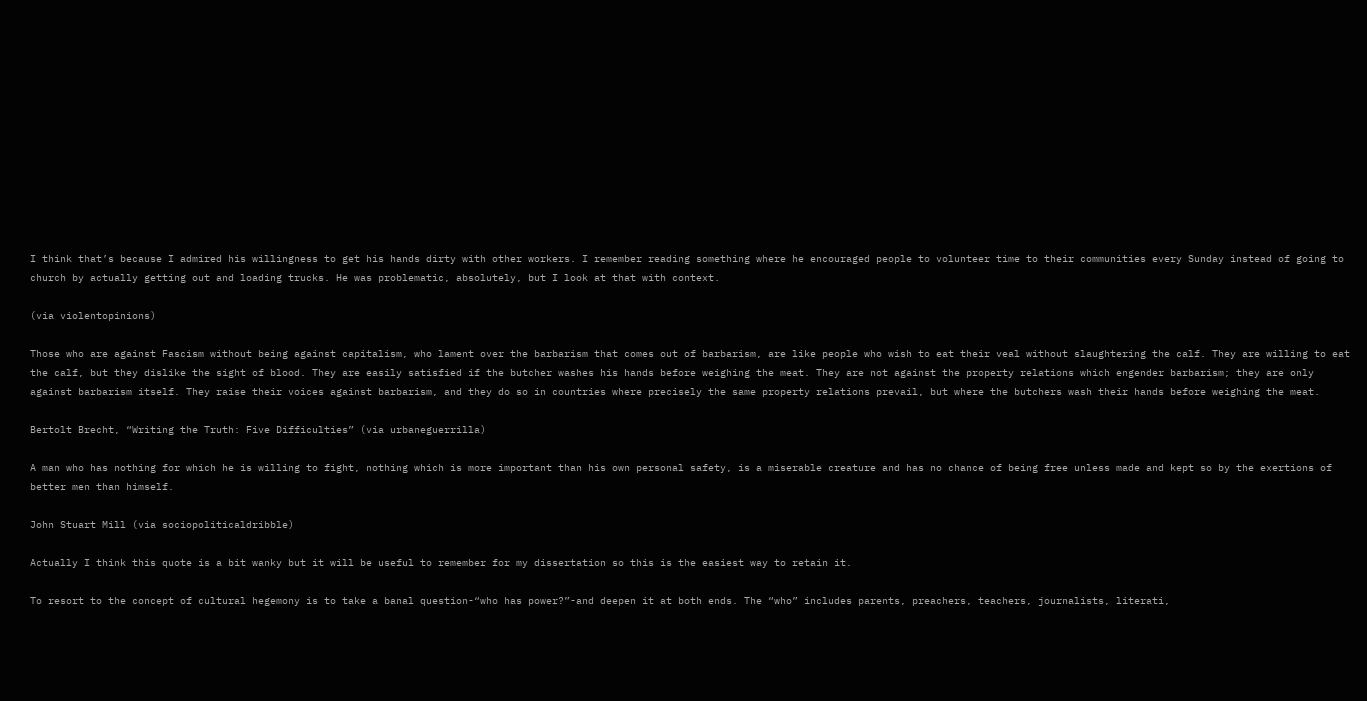I think that’s because I admired his willingness to get his hands dirty with other workers. I remember reading something where he encouraged people to volunteer time to their communities every Sunday instead of going to church by actually getting out and loading trucks. He was problematic, absolutely, but I look at that with context.

(via violentopinions)

Those who are against Fascism without being against capitalism, who lament over the barbarism that comes out of barbarism, are like people who wish to eat their veal without slaughtering the calf. They are willing to eat the calf, but they dislike the sight of blood. They are easily satisfied if the butcher washes his hands before weighing the meat. They are not against the property relations which engender barbarism; they are only against barbarism itself. They raise their voices against barbarism, and they do so in countries where precisely the same property relations prevail, but where the butchers wash their hands before weighing the meat.

Bertolt Brecht, “Writing the Truth: Five Difficulties” (via urbaneguerrilla)

A man who has nothing for which he is willing to fight, nothing which is more important than his own personal safety, is a miserable creature and has no chance of being free unless made and kept so by the exertions of better men than himself.

John Stuart Mill (via sociopoliticaldribble)

Actually I think this quote is a bit wanky but it will be useful to remember for my dissertation so this is the easiest way to retain it.

To resort to the concept of cultural hegemony is to take a banal question-“who has power?”-and deepen it at both ends. The “who” includes parents, preachers, teachers, journalists, literati,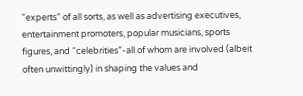“experts” of all sorts, as well as advertising executives, entertainment promoters, popular musicians, sports figures, and “celebrities”-all of whom are involved (albeit often unwittingly) in shaping the values and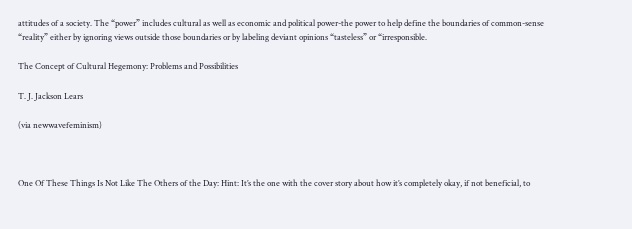attitudes of a society. The “power” includes cultural as well as economic and political power-the power to help define the boundaries of common-sense “reality” either by ignoring views outside those boundaries or by labeling deviant opinions “tasteless” or “irresponsible.

The Concept of Cultural Hegemony: Problems and Possibilities

T. J. Jackson Lears

(via newwavefeminism)



One Of These Things Is Not Like The Others of the Day: Hint: It’s the one with the cover story about how it’s completely okay, if not beneficial, to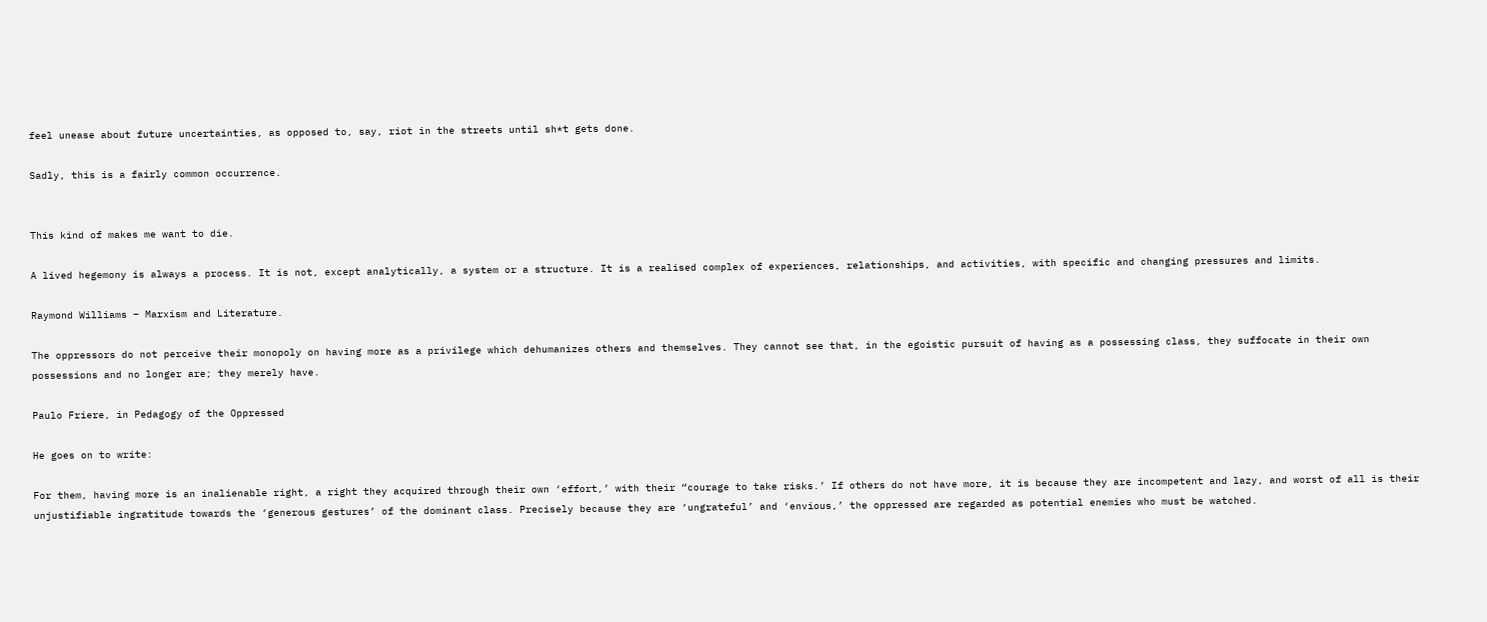feel unease about future uncertainties, as opposed to, say, riot in the streets until sh*t gets done.

Sadly, this is a fairly common occurrence.


This kind of makes me want to die.

A lived hegemony is always a process. It is not, except analytically, a system or a structure. It is a realised complex of experiences, relationships, and activities, with specific and changing pressures and limits.

Raymond Williams – Marxism and Literature.

The oppressors do not perceive their monopoly on having more as a privilege which dehumanizes others and themselves. They cannot see that, in the egoistic pursuit of having as a possessing class, they suffocate in their own possessions and no longer are; they merely have.

Paulo Friere, in Pedagogy of the Oppressed

He goes on to write:

For them, having more is an inalienable right, a right they acquired through their own ‘effort,’ with their “courage to take risks.’ If others do not have more, it is because they are incompetent and lazy, and worst of all is their unjustifiable ingratitude towards the ‘generous gestures’ of the dominant class. Precisely because they are ‘ungrateful’ and ‘envious,’ the oppressed are regarded as potential enemies who must be watched.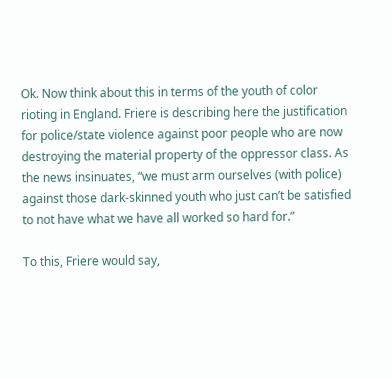Ok. Now think about this in terms of the youth of color rioting in England. Friere is describing here the justification for police/state violence against poor people who are now destroying the material property of the oppressor class. As the news insinuates, “we must arm ourselves (with police) against those dark-skinned youth who just can’t be satisfied to not have what we have all worked so hard for.”

To this, Friere would say,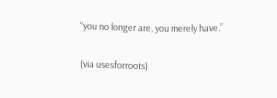“you no longer are, you merely have.”

(via usesforroots)